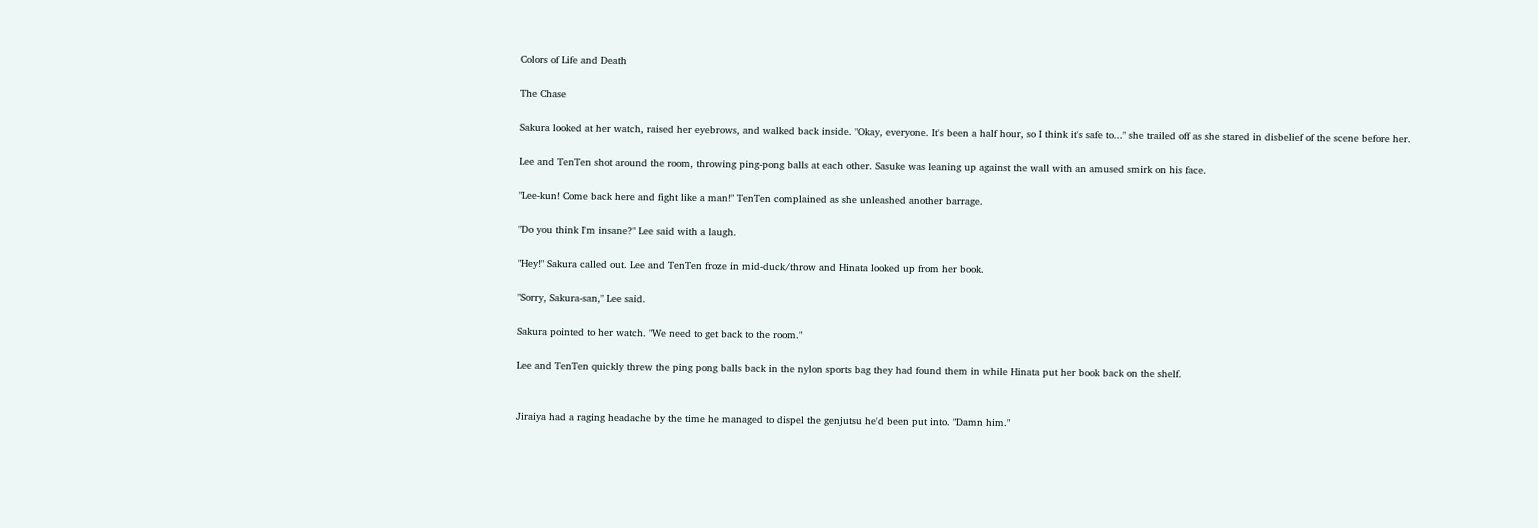Colors of Life and Death

The Chase

Sakura looked at her watch, raised her eyebrows, and walked back inside. "Okay, everyone. It's been a half hour, so I think it's safe to..." she trailed off as she stared in disbelief of the scene before her.

Lee and TenTen shot around the room, throwing ping-pong balls at each other. Sasuke was leaning up against the wall with an amused smirk on his face.

"Lee-kun! Come back here and fight like a man!" TenTen complained as she unleashed another barrage.

"Do you think I'm insane?" Lee said with a laugh.

"Hey!" Sakura called out. Lee and TenTen froze in mid-duck/throw and Hinata looked up from her book.

"Sorry, Sakura-san," Lee said.

Sakura pointed to her watch. "We need to get back to the room."

Lee and TenTen quickly threw the ping pong balls back in the nylon sports bag they had found them in while Hinata put her book back on the shelf.


Jiraiya had a raging headache by the time he managed to dispel the genjutsu he'd been put into. "Damn him."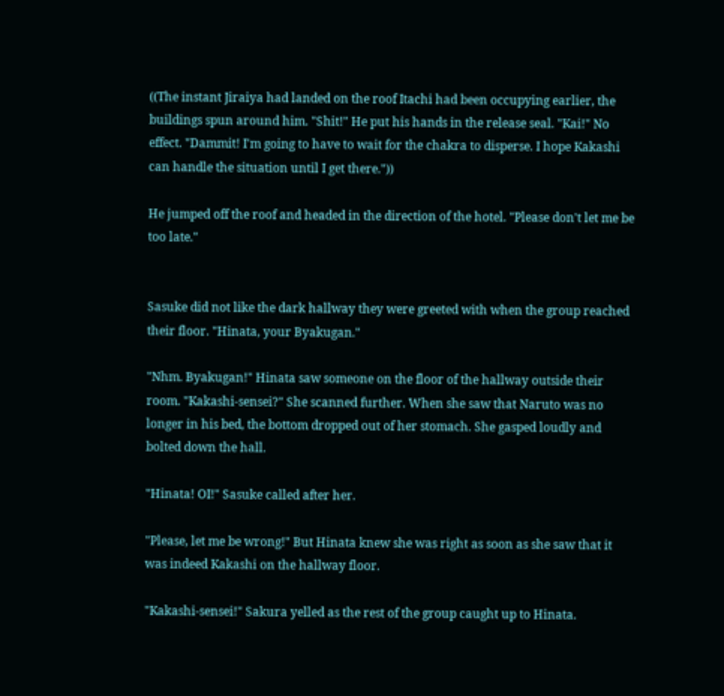((The instant Jiraiya had landed on the roof Itachi had been occupying earlier, the buildings spun around him. "Shit!" He put his hands in the release seal. "Kai!" No effect. "Dammit! I'm going to have to wait for the chakra to disperse. I hope Kakashi can handle the situation until I get there."))

He jumped off the roof and headed in the direction of the hotel. "Please don't let me be too late."


Sasuke did not like the dark hallway they were greeted with when the group reached their floor. "Hinata, your Byakugan."

"Nhm. Byakugan!" Hinata saw someone on the floor of the hallway outside their room. "Kakashi-sensei?" She scanned further. When she saw that Naruto was no longer in his bed, the bottom dropped out of her stomach. She gasped loudly and bolted down the hall.

"Hinata! OI!" Sasuke called after her.

"Please, let me be wrong!" But Hinata knew she was right as soon as she saw that it was indeed Kakashi on the hallway floor.

"Kakashi-sensei!" Sakura yelled as the rest of the group caught up to Hinata.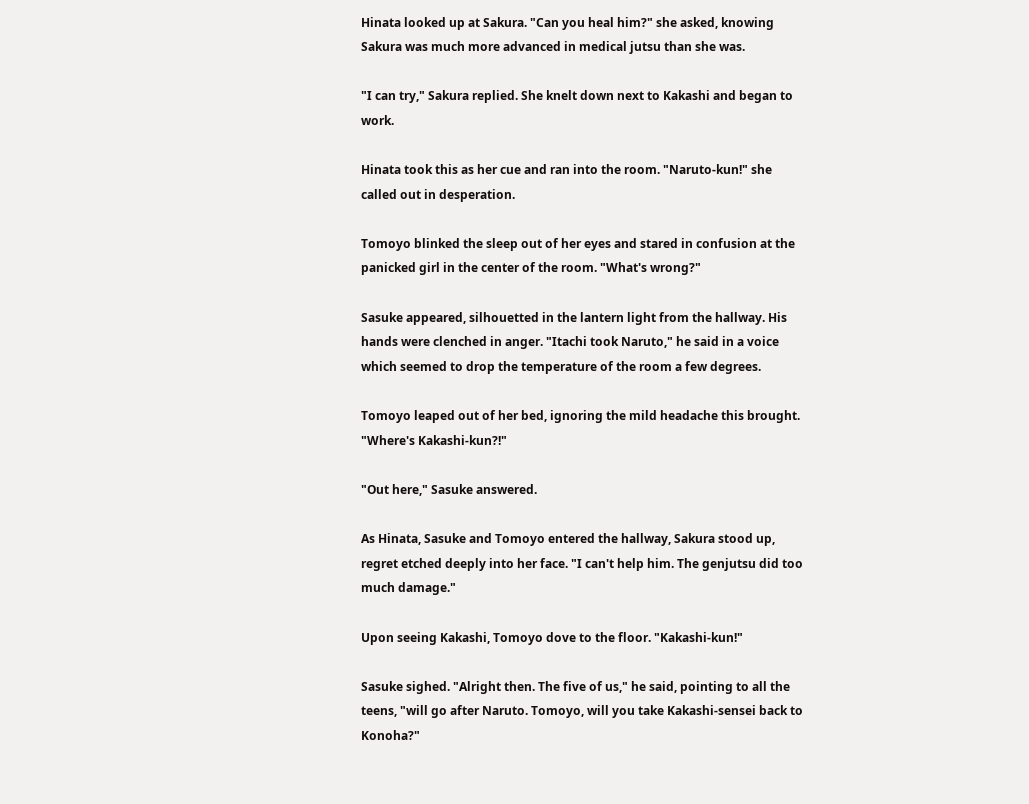Hinata looked up at Sakura. "Can you heal him?" she asked, knowing Sakura was much more advanced in medical jutsu than she was.

"I can try," Sakura replied. She knelt down next to Kakashi and began to work.

Hinata took this as her cue and ran into the room. "Naruto-kun!" she called out in desperation.

Tomoyo blinked the sleep out of her eyes and stared in confusion at the panicked girl in the center of the room. "What's wrong?"

Sasuke appeared, silhouetted in the lantern light from the hallway. His hands were clenched in anger. "Itachi took Naruto," he said in a voice which seemed to drop the temperature of the room a few degrees.

Tomoyo leaped out of her bed, ignoring the mild headache this brought. "Where's Kakashi-kun?!"

"Out here," Sasuke answered.

As Hinata, Sasuke and Tomoyo entered the hallway, Sakura stood up, regret etched deeply into her face. "I can't help him. The genjutsu did too much damage."

Upon seeing Kakashi, Tomoyo dove to the floor. "Kakashi-kun!"

Sasuke sighed. "Alright then. The five of us," he said, pointing to all the teens, "will go after Naruto. Tomoyo, will you take Kakashi-sensei back to Konoha?"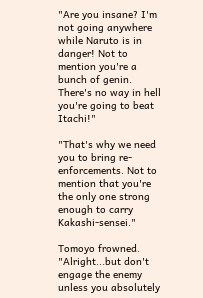"Are you insane? I'm not going anywhere while Naruto is in danger! Not to mention you're a bunch of genin. There's no way in hell you're going to beat Itachi!"

"That's why we need you to bring re-enforcements. Not to mention that you're the only one strong enough to carry Kakashi-sensei."

Tomoyo frowned. "Alright...but don't engage the enemy unless you absolutely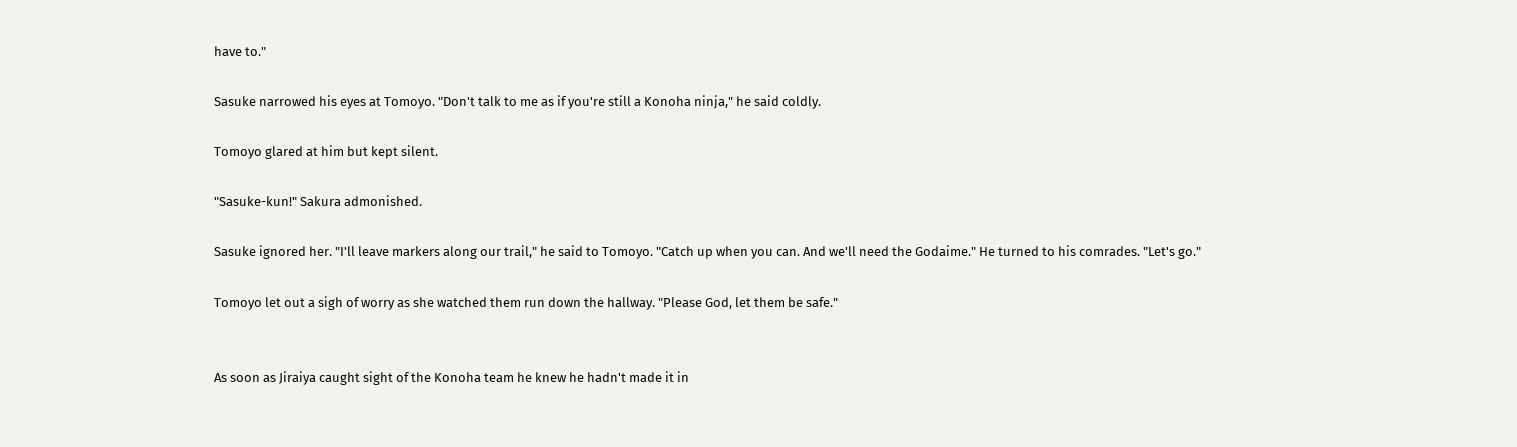have to."

Sasuke narrowed his eyes at Tomoyo. "Don't talk to me as if you're still a Konoha ninja," he said coldly.

Tomoyo glared at him but kept silent.

"Sasuke-kun!" Sakura admonished.

Sasuke ignored her. "I'll leave markers along our trail," he said to Tomoyo. "Catch up when you can. And we'll need the Godaime." He turned to his comrades. "Let's go."

Tomoyo let out a sigh of worry as she watched them run down the hallway. "Please God, let them be safe."


As soon as Jiraiya caught sight of the Konoha team he knew he hadn't made it in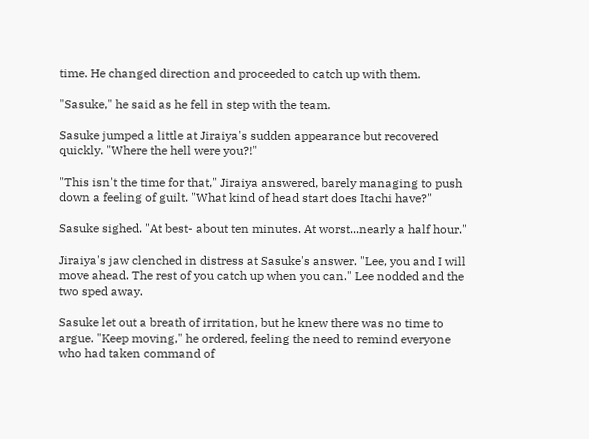time. He changed direction and proceeded to catch up with them.

"Sasuke," he said as he fell in step with the team.

Sasuke jumped a little at Jiraiya's sudden appearance but recovered quickly. "Where the hell were you?!"

"This isn't the time for that," Jiraiya answered, barely managing to push down a feeling of guilt. "What kind of head start does Itachi have?"

Sasuke sighed. "At best- about ten minutes. At worst...nearly a half hour."

Jiraiya's jaw clenched in distress at Sasuke's answer. "Lee, you and I will move ahead. The rest of you catch up when you can." Lee nodded and the two sped away.

Sasuke let out a breath of irritation, but he knew there was no time to argue. "Keep moving," he ordered, feeling the need to remind everyone who had taken command of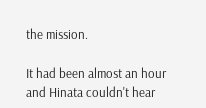the mission.

It had been almost an hour and Hinata couldn't hear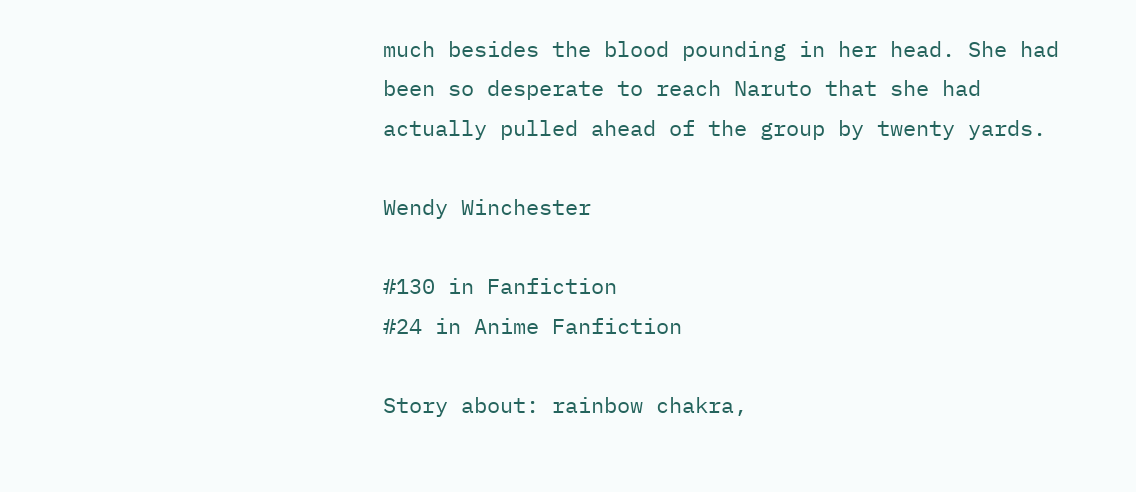much besides the blood pounding in her head. She had been so desperate to reach Naruto that she had actually pulled ahead of the group by twenty yards.

Wendy Winchester

#130 in Fanfiction
#24 in Anime Fanfiction

Story about: rainbow chakra,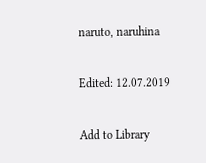naruto, naruhina

Edited: 12.07.2019

Add to Library